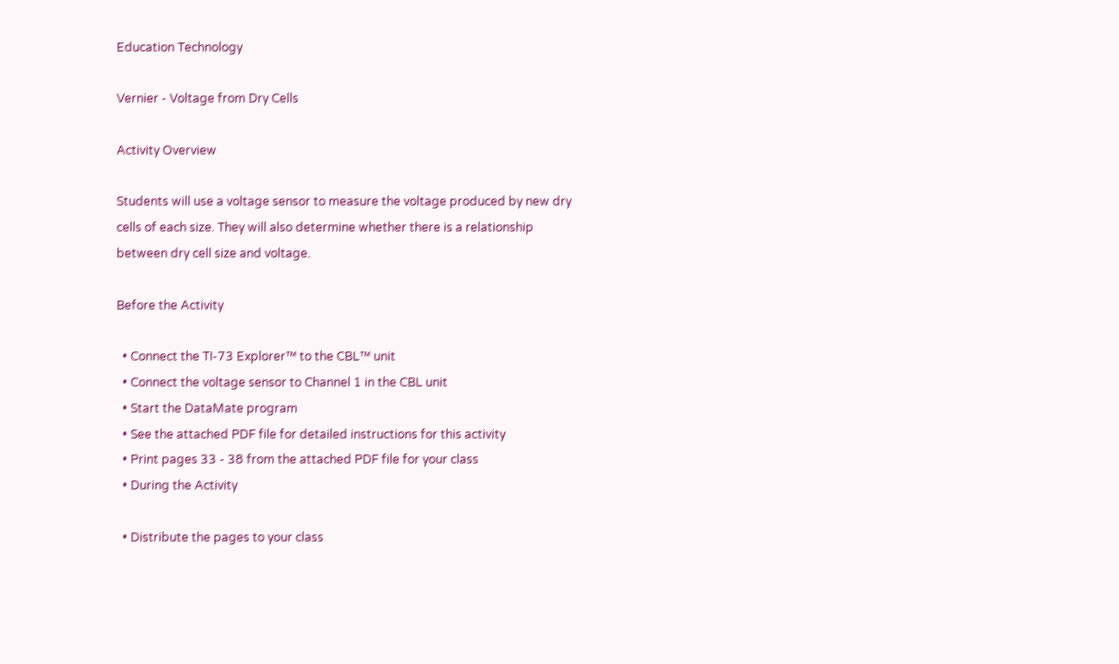Education Technology

Vernier - Voltage from Dry Cells

Activity Overview

Students will use a voltage sensor to measure the voltage produced by new dry cells of each size. They will also determine whether there is a relationship between dry cell size and voltage.

Before the Activity

  • Connect the TI-73 Explorer™ to the CBL™ unit
  • Connect the voltage sensor to Channel 1 in the CBL unit
  • Start the DataMate program
  • See the attached PDF file for detailed instructions for this activity
  • Print pages 33 - 38 from the attached PDF file for your class
  • During the Activity

  • Distribute the pages to your class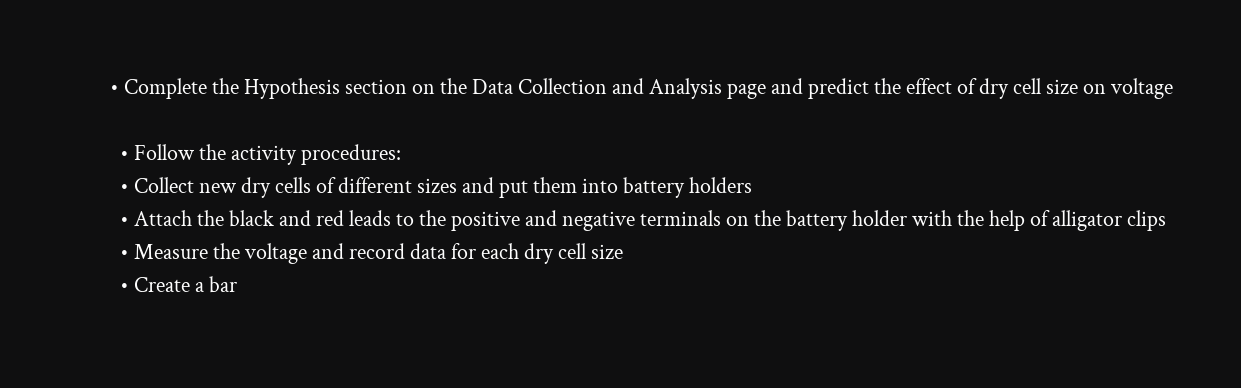• Complete the Hypothesis section on the Data Collection and Analysis page and predict the effect of dry cell size on voltage

  • Follow the activity procedures:
  • Collect new dry cells of different sizes and put them into battery holders
  • Attach the black and red leads to the positive and negative terminals on the battery holder with the help of alligator clips
  • Measure the voltage and record data for each dry cell size
  • Create a bar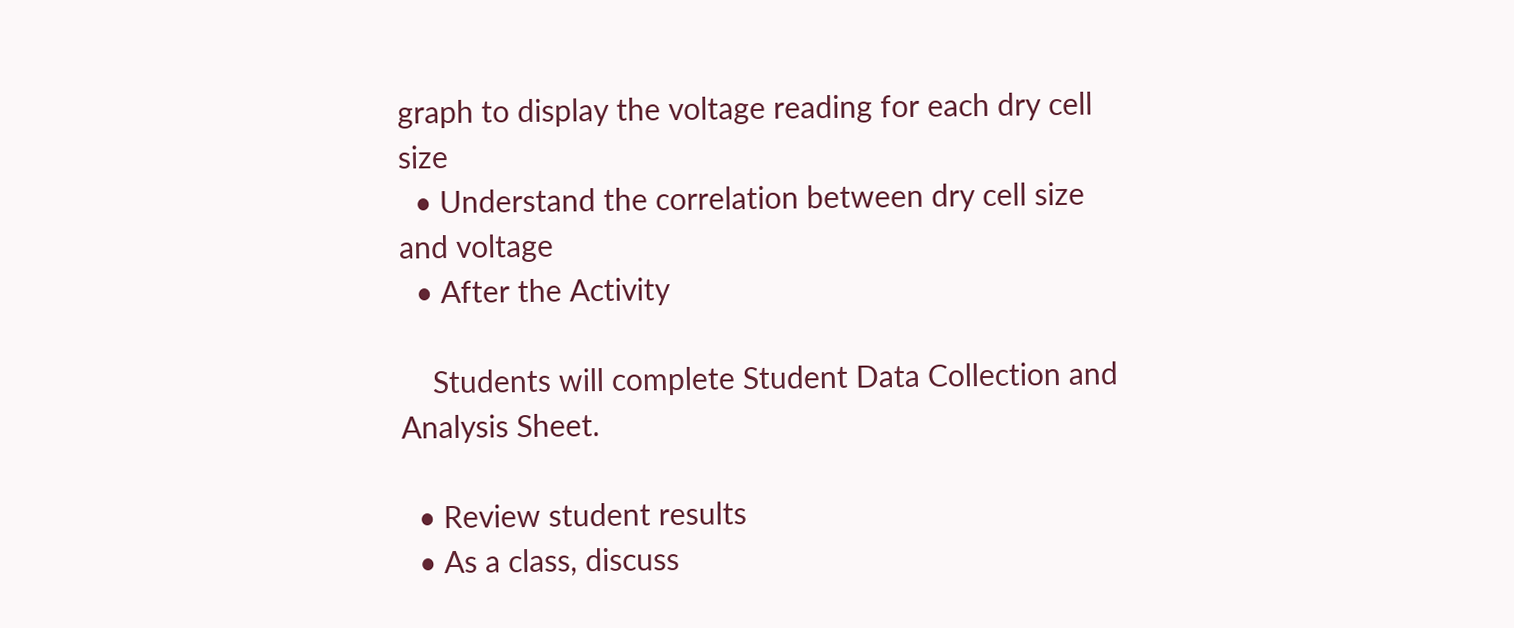graph to display the voltage reading for each dry cell size
  • Understand the correlation between dry cell size and voltage
  • After the Activity

    Students will complete Student Data Collection and Analysis Sheet.

  • Review student results
  • As a class, discuss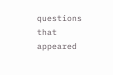questions that appeared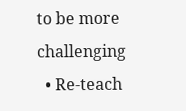to be more challenging
  • Re-teach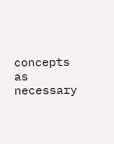concepts as necessary